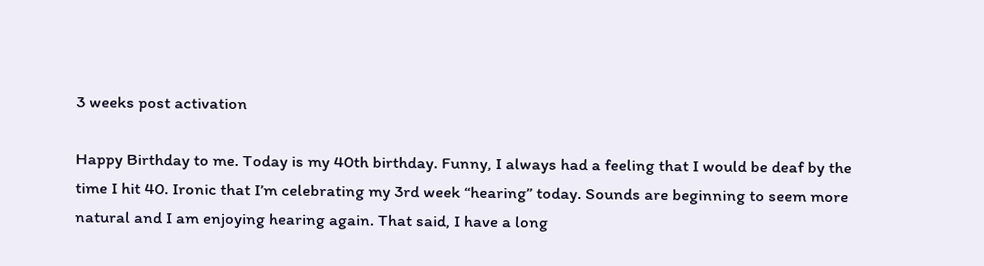3 weeks post activation

Happy Birthday to me. Today is my 40th birthday. Funny, I always had a feeling that I would be deaf by the time I hit 40. Ironic that I’m celebrating my 3rd week “hearing” today. Sounds are beginning to seem more natural and I am enjoying hearing again. That said, I have a long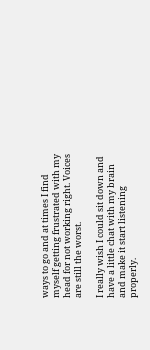ways to go and at times I find myself getting frustrated with my head for not working right. Voices are still the worst.

I really wish I could sit down and have a little chat with my brain and make it start listening properly.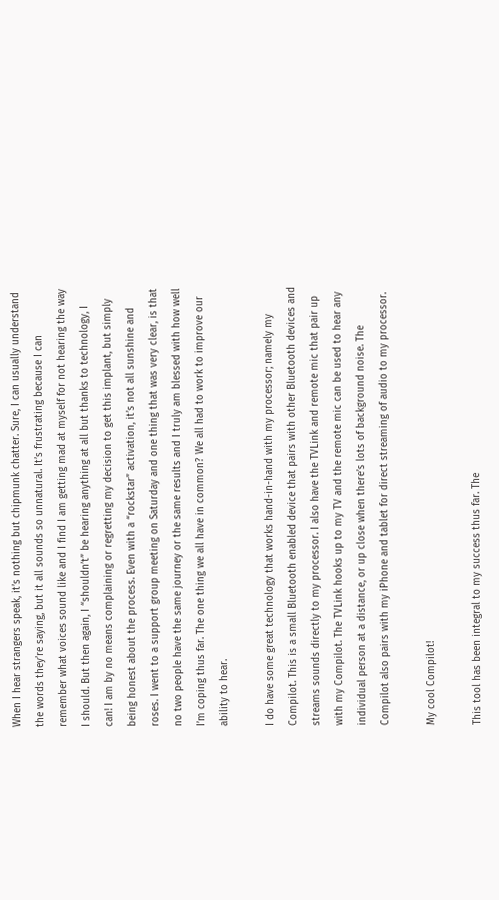When I hear strangers speak, it’s nothing but chipmunk chatter. Sure, I can usually understand the words they’re saying, but it all sounds so unnatural. It’s frustrating because I can remember what voices sound like and I find I am getting mad at myself for not hearing the way I should. But then again, I “shouldn’t” be hearing anything at all but thanks to technology, I can! I am by no means complaining or regretting my decision to get this implant, but simply being honest about the process. Even with a “rockstar” activation, it’s not all sunshine and roses. I went to a support group meeting on Saturday and one thing that was very clear, is that no two people have the same journey or the same results and I truly am blessed with how well I’m coping thus far. The one thing we all have in common? We all had to work to improve our ability to hear.

I do have some great technology that works hand-in-hand with my processor; namely my Compilot. This is a small Bluetooth enabled device that pairs with other Bluetooth devices and streams sounds directly to my processor. I also have the TVLink and remote mic that pair up with my Compilot. The TVLink hooks up to my TV and the remote mic can be used to hear any individual person at a distance, or up close when there’s lots of background noise. The Compilot also pairs with my iPhone and tablet for direct streaming of audio to my processor.

My cool Compilot!

This tool has been integral to my success thus far. The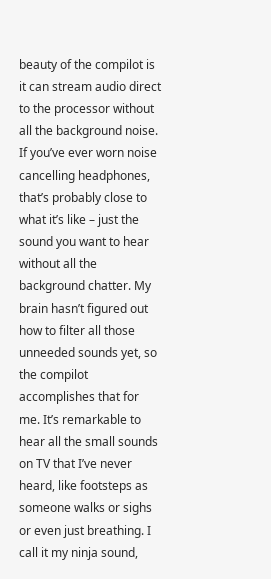beauty of the compilot is it can stream audio direct to the processor without all the background noise. If you’ve ever worn noise cancelling headphones, that’s probably close to what it’s like – just the sound you want to hear without all the background chatter. My brain hasn’t figured out how to filter all those unneeded sounds yet, so the compilot accomplishes that for me. It’s remarkable to hear all the small sounds on TV that I’ve never heard, like footsteps as someone walks or sighs or even just breathing. I call it my ninja sound,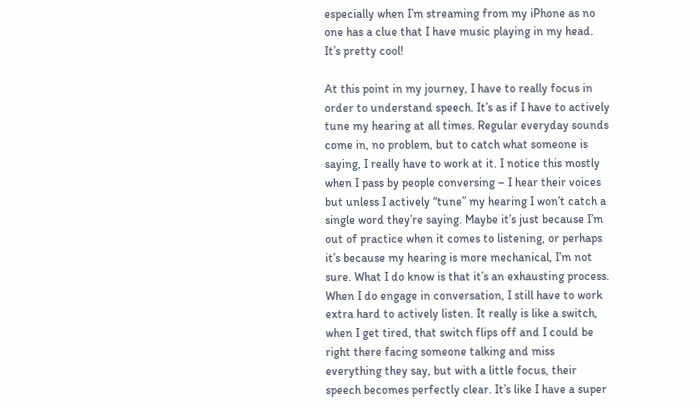especially when I’m streaming from my iPhone as no one has a clue that I have music playing in my head. It’s pretty cool!

At this point in my journey, I have to really focus in order to understand speech. It’s as if I have to actively tune my hearing at all times. Regular everyday sounds come in, no problem, but to catch what someone is saying, I really have to work at it. I notice this mostly when I pass by people conversing – I hear their voices but unless I actively “tune” my hearing I won’t catch a single word they’re saying. Maybe it’s just because I’m out of practice when it comes to listening, or perhaps it’s because my hearing is more mechanical, I’m not sure. What I do know is that it’s an exhausting process. When I do engage in conversation, I still have to work extra hard to actively listen. It really is like a switch, when I get tired, that switch flips off and I could be right there facing someone talking and miss everything they say, but with a little focus, their speech becomes perfectly clear. It’s like I have a super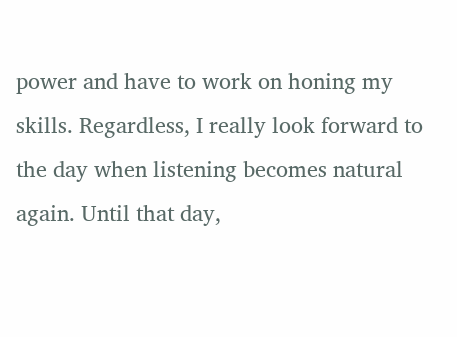power and have to work on honing my skills. Regardless, I really look forward to the day when listening becomes natural again. Until that day,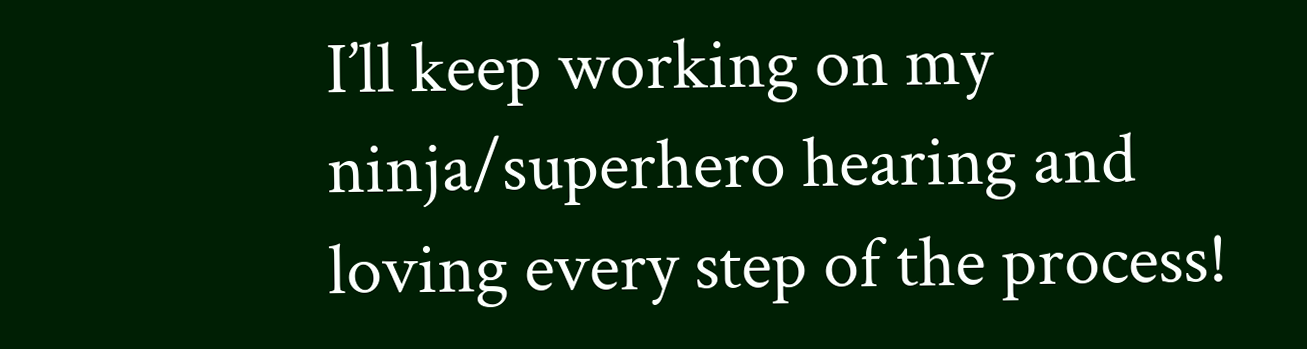I’ll keep working on my ninja/superhero hearing and loving every step of the process!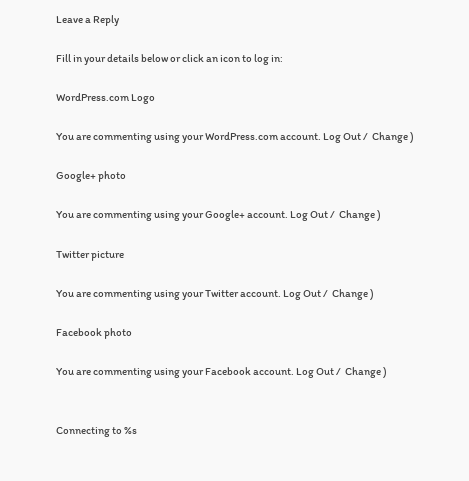Leave a Reply

Fill in your details below or click an icon to log in:

WordPress.com Logo

You are commenting using your WordPress.com account. Log Out /  Change )

Google+ photo

You are commenting using your Google+ account. Log Out /  Change )

Twitter picture

You are commenting using your Twitter account. Log Out /  Change )

Facebook photo

You are commenting using your Facebook account. Log Out /  Change )


Connecting to %s